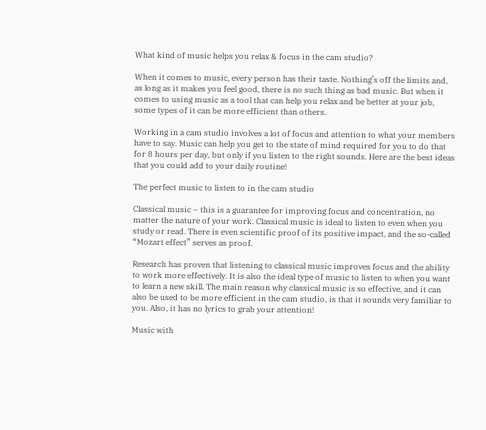What kind of music helps you relax & focus in the cam studio?

When it comes to music, every person has their taste. Nothing’s off the limits and, as long as it makes you feel good, there is no such thing as bad music. But when it comes to using music as a tool that can help you relax and be better at your job, some types of it can be more efficient than others.

Working in a cam studio involves a lot of focus and attention to what your members have to say. Music can help you get to the state of mind required for you to do that for 8 hours per day, but only if you listen to the right sounds. Here are the best ideas that you could add to your daily routine!

The perfect music to listen to in the cam studio

Classical music – this is a guarantee for improving focus and concentration, no matter the nature of your work. Classical music is ideal to listen to even when you study or read. There is even scientific proof of its positive impact, and the so-called “Mozart effect” serves as proof.

Research has proven that listening to classical music improves focus and the ability to work more effectively. It is also the ideal type of music to listen to when you want to learn a new skill. The main reason why classical music is so effective, and it can also be used to be more efficient in the cam studio, is that it sounds very familiar to you. Also, it has no lyrics to grab your attention!

Music with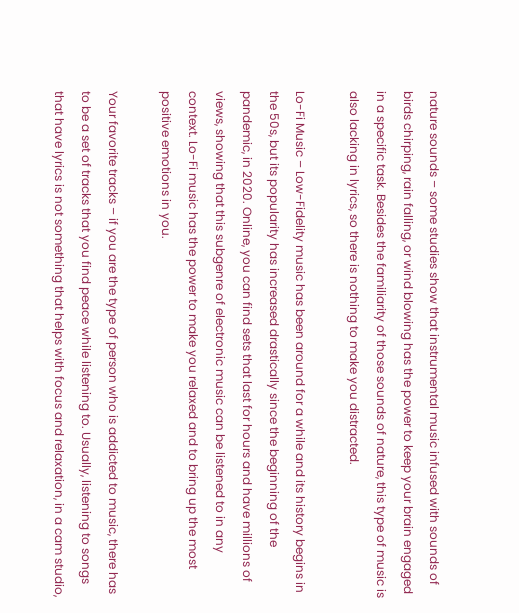nature sounds – some studies show that instrumental music infused with sounds of birds chirping, rain falling, or wind blowing has the power to keep your brain engaged in a specific task. Besides the familiarity of those sounds of nature, this type of music is also lacking in lyrics, so there is nothing to make you distracted.

Lo-Fi Music – Low-Fidelity music has been around for a while and its history begins in the 50s, but its popularity has increased drastically since the beginning of the pandemic, in 2020. Online, you can find sets that last for hours and have millions of views, showing that this subgenre of electronic music can be listened to in any context. Lo-Fi music has the power to make you relaxed and to bring up the most positive emotions in you.

Your favorite tracks – if you are the type of person who is addicted to music, there has to be a set of tracks that you find peace while listening to. Usually, listening to songs that have lyrics is not something that helps with focus and relaxation, in a cam studio,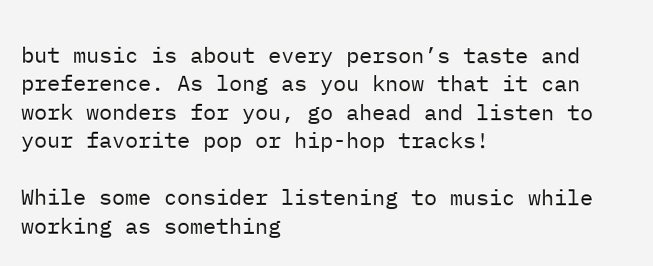but music is about every person’s taste and preference. As long as you know that it can work wonders for you, go ahead and listen to your favorite pop or hip-hop tracks!

While some consider listening to music while working as something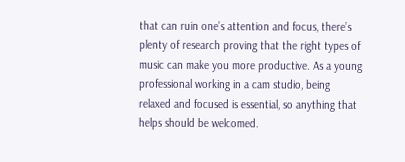that can ruin one’s attention and focus, there’s plenty of research proving that the right types of music can make you more productive. As a young professional working in a cam studio, being relaxed and focused is essential, so anything that helps should be welcomed.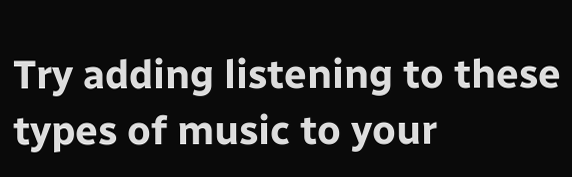Try adding listening to these types of music to your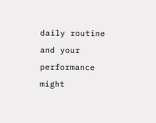daily routine and your performance might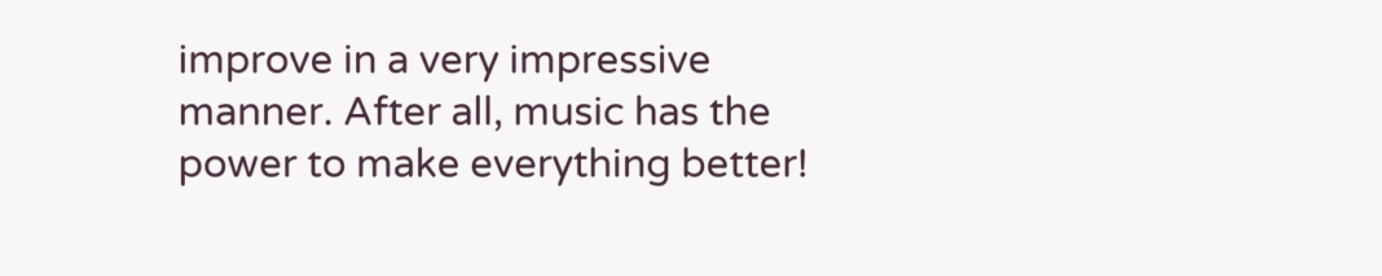improve in a very impressive manner. After all, music has the power to make everything better!